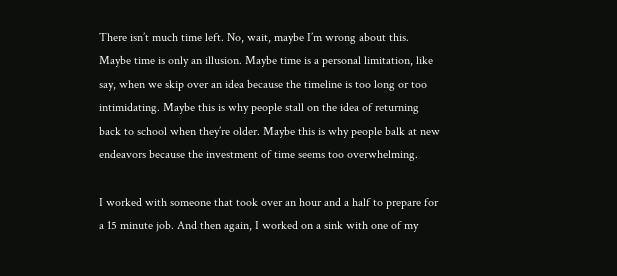There isn’t much time left. No, wait, maybe I’m wrong about this. Maybe time is only an illusion. Maybe time is a personal limitation, like say, when we skip over an idea because the timeline is too long or too intimidating. Maybe this is why people stall on the idea of returning back to school when they’re older. Maybe this is why people balk at new endeavors because the investment of time seems too overwhelming.

I worked with someone that took over an hour and a half to prepare for a 15 minute job. And then again, I worked on a sink with one of my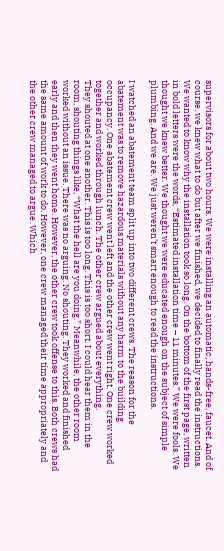supervisors for about two hours. We were installing an automatic, hands-free, faucet. And of course, we knew what to do but after we finished, we decided to finally read the instructions. We wanted to know why the installation took so long. On the bottom of the first page, written in bold letters were the words, “Estimated installation time – 11 minutes.” We were fools. We thought we knew better. We thought we were educated enough on the subject of simple plumbing. And we are. We just weren’t smart enough to read the instructions.

I watched an abatement team split up into two different crews. The reason for the abatement was to remove hazardous materials without any harm to the building occupancy. One abatement crew went left and the other crew went right. One crew worked together and worked through lunch. The other crew argued about everything.
They shouted at one another. This is too long. This is too short. I could hear them in the room, shouting things like, “What the hell are you doing.” Meanwhile, the other room worked without an issue. There was no arguing. No shouting. They worked and finished early and then they went home. However, the other crew took offense to this. Both crews had the same amount of work to do. However, one crew managed their time appropriately and the other crew managed to argue. Which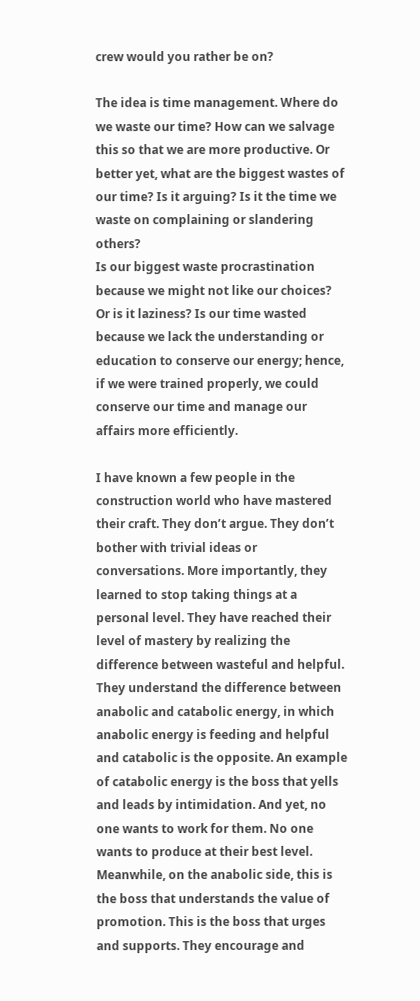crew would you rather be on?

The idea is time management. Where do we waste our time? How can we salvage this so that we are more productive. Or better yet, what are the biggest wastes of our time? Is it arguing? Is it the time we waste on complaining or slandering others?
Is our biggest waste procrastination because we might not like our choices? Or is it laziness? Is our time wasted because we lack the understanding or education to conserve our energy; hence, if we were trained properly, we could conserve our time and manage our affairs more efficiently.

I have known a few people in the construction world who have mastered their craft. They don’t argue. They don’t bother with trivial ideas or conversations. More importantly, they learned to stop taking things at a personal level. They have reached their level of mastery by realizing the difference between wasteful and helpful.
They understand the difference between anabolic and catabolic energy, in which anabolic energy is feeding and helpful and catabolic is the opposite. An example of catabolic energy is the boss that yells and leads by intimidation. And yet, no one wants to work for them. No one wants to produce at their best level. Meanwhile, on the anabolic side, this is the boss that understands the value of promotion. This is the boss that urges and supports. They encourage and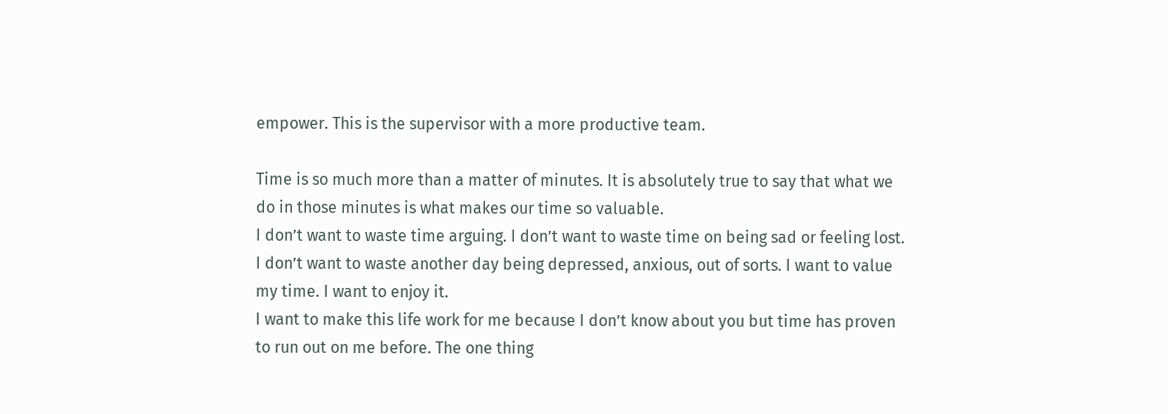empower. This is the supervisor with a more productive team.

Time is so much more than a matter of minutes. It is absolutely true to say that what we do in those minutes is what makes our time so valuable.
I don’t want to waste time arguing. I don’t want to waste time on being sad or feeling lost. I don’t want to waste another day being depressed, anxious, out of sorts. I want to value my time. I want to enjoy it.
I want to make this life work for me because I don’t know about you but time has proven to run out on me before. The one thing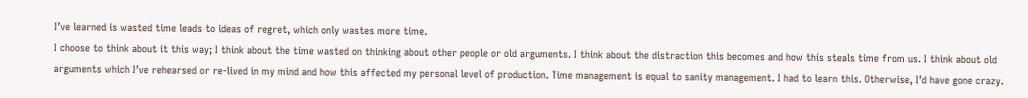I’ve learned is wasted time leads to ideas of regret, which only wastes more time.
I choose to think about it this way; I think about the time wasted on thinking about other people or old arguments. I think about the distraction this becomes and how this steals time from us. I think about old arguments which I’ve rehearsed or re-lived in my mind and how this affected my personal level of production. Time management is equal to sanity management. I had to learn this. Otherwise, I’d have gone crazy.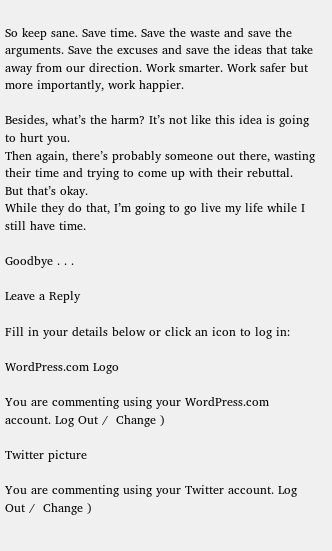So keep sane. Save time. Save the waste and save the arguments. Save the excuses and save the ideas that take away from our direction. Work smarter. Work safer but more importantly, work happier.

Besides, what’s the harm? It’s not like this idea is going to hurt you.
Then again, there’s probably someone out there, wasting their time and trying to come up with their rebuttal.
But that’s okay.
While they do that, I’m going to go live my life while I still have time.

Goodbye . . .

Leave a Reply

Fill in your details below or click an icon to log in:

WordPress.com Logo

You are commenting using your WordPress.com account. Log Out /  Change )

Twitter picture

You are commenting using your Twitter account. Log Out /  Change )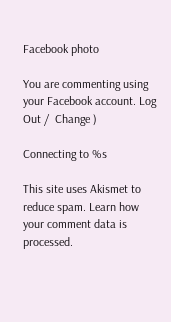Facebook photo

You are commenting using your Facebook account. Log Out /  Change )

Connecting to %s

This site uses Akismet to reduce spam. Learn how your comment data is processed.